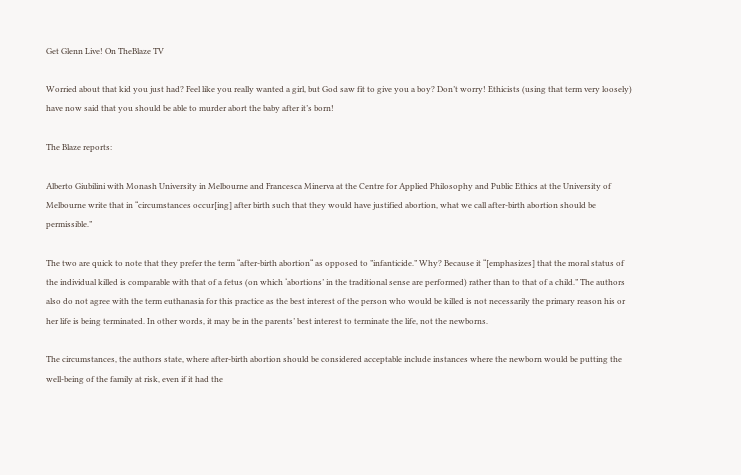Get Glenn Live! On TheBlaze TV

Worried about that kid you just had? Feel like you really wanted a girl, but God saw fit to give you a boy? Don’t worry! Ethicists (using that term very loosely) have now said that you should be able to murder abort the baby after it’s born!

The Blaze reports:

Alberto Giubilini with Monash University in Melbourne and Francesca Minerva at the Centre for Applied Philosophy and Public Ethics at the University of Melbourne write that in “circumstances occur[ing] after birth such that they would have justified abortion, what we call after-birth abortion should be permissible.”

The two are quick to note that they prefer the term “after-birth abortion“ as opposed to ”infanticide.” Why? Because it “[emphasizes] that the moral status of the individual killed is comparable with that of a fetus (on which ‘abortions’ in the traditional sense are performed) rather than to that of a child.” The authors also do not agree with the term euthanasia for this practice as the best interest of the person who would be killed is not necessarily the primary reason his or her life is being terminated. In other words, it may be in the parents’ best interest to terminate the life, not the newborns.

The circumstances, the authors state, where after-birth abortion should be considered acceptable include instances where the newborn would be putting the well-being of the family at risk, even if it had the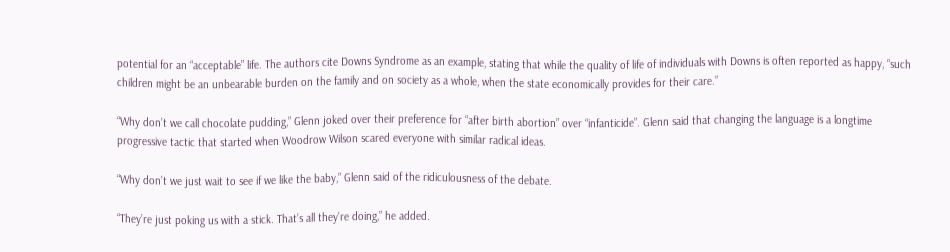potential for an “acceptable” life. The authors cite Downs Syndrome as an example, stating that while the quality of life of individuals with Downs is often reported as happy, “such children might be an unbearable burden on the family and on society as a whole, when the state economically provides for their care.”

“Why don’t we call chocolate pudding,” Glenn joked over their preference for “after birth abortion” over “infanticide”. Glenn said that changing the language is a longtime progressive tactic that started when Woodrow Wilson scared everyone with similar radical ideas.

“Why don’t we just wait to see if we like the baby,” Glenn said of the ridiculousness of the debate.

“They’re just poking us with a stick. That’s all they’re doing,” he added.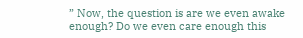” Now, the question is are we even awake enough? Do we even care enough this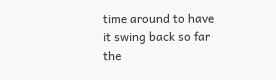time around to have it swing back so far the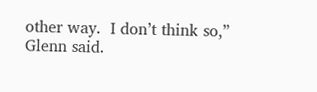other way.  I don’t think so,” Glenn said.